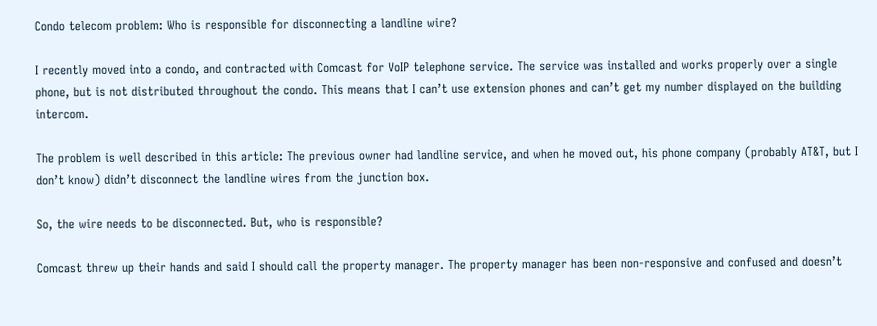Condo telecom problem: Who is responsible for disconnecting a landline wire?

I recently moved into a condo, and contracted with Comcast for VoIP telephone service. The service was installed and works properly over a single phone, but is not distributed throughout the condo. This means that I can’t use extension phones and can’t get my number displayed on the building intercom.

The problem is well described in this article: The previous owner had landline service, and when he moved out, his phone company (probably AT&T, but I don’t know) didn’t disconnect the landline wires from the junction box.

So, the wire needs to be disconnected. But, who is responsible?

Comcast threw up their hands and said I should call the property manager. The property manager has been non-responsive and confused and doesn’t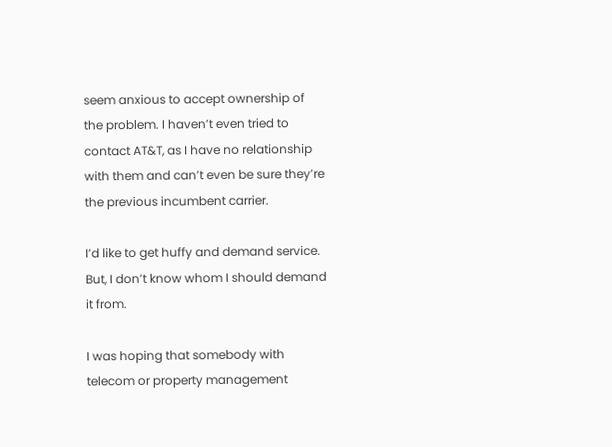seem anxious to accept ownership of the problem. I haven’t even tried to contact AT&T, as I have no relationship with them and can’t even be sure they’re the previous incumbent carrier.

I’d like to get huffy and demand service. But, I don’t know whom I should demand it from.

I was hoping that somebody with telecom or property management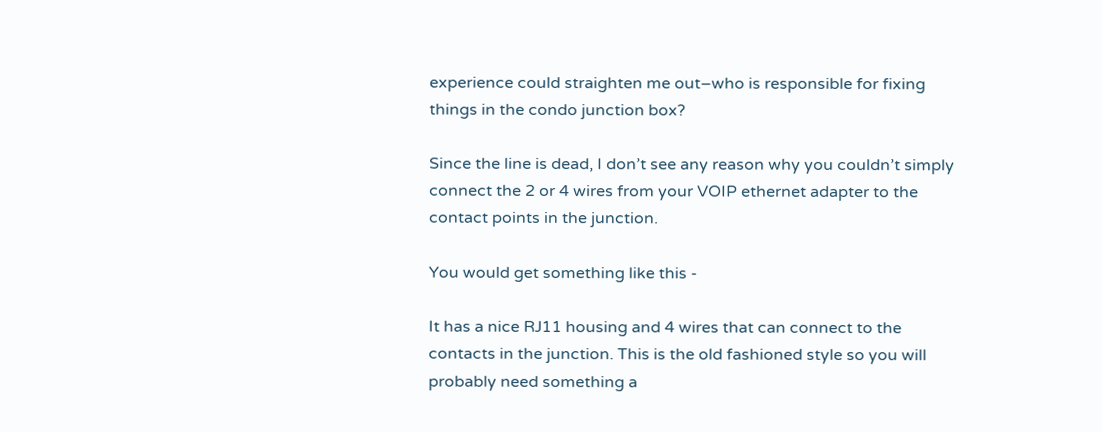experience could straighten me out–who is responsible for fixing things in the condo junction box?

Since the line is dead, I don’t see any reason why you couldn’t simply connect the 2 or 4 wires from your VOIP ethernet adapter to the contact points in the junction.

You would get something like this -

It has a nice RJ11 housing and 4 wires that can connect to the contacts in the junction. This is the old fashioned style so you will probably need something a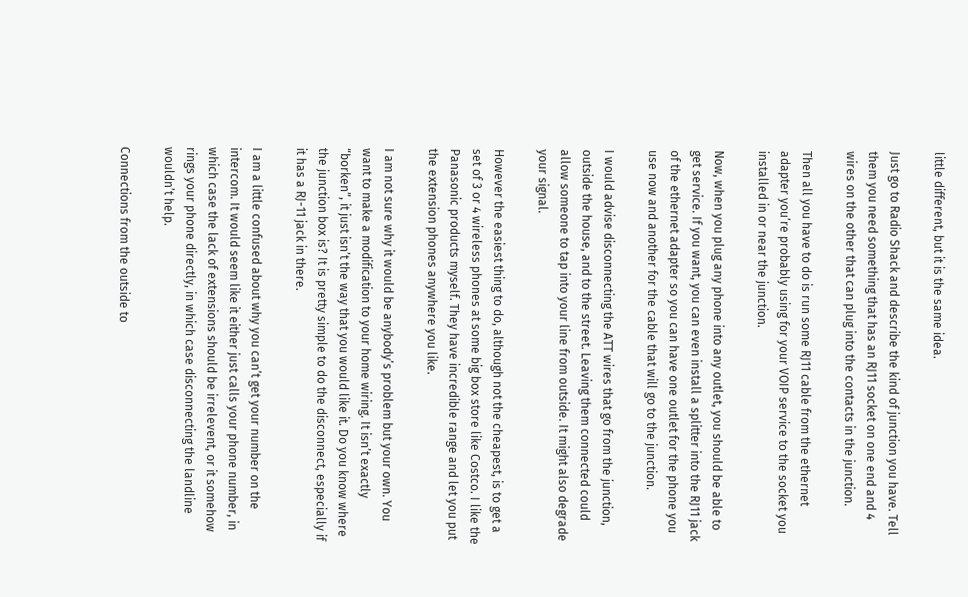little different, but it is the same idea.

Just go to Radio Shack and describe the kind of junction you have. Tell them you need something that has an RJ11 socket on one end and 4 wires on the other that can plug into the contacts in the junction.

Then all you have to do is run some RJ11 cable from the ethernet adapter you’re probably using for your VOIP service to the socket you installed in or near the junction.

Now, when you plug any phone into any outlet, you should be able to get service. If you want, you can even install a splitter into the RJ11 jack of the ethernet adapter so you can have one outlet for the phone you use now and another for the cable that will go to the junction.

I would advise disconnecting the ATT wires that go from the junction, outside the house, and to the street. Leaving them connected could allow someone to tap into your line from outside. It might also degrade your signal.

However the easiest thing to do, although not the cheapest, is to get a set of 3 or 4 wireless phones at some big box store like Costco. I like the Panasonic products myself. They have incredible range and let you put the extension phones anywhere you like.

I am not sure why it would be anybody’s problem but your own. You want to make a modification to your home wiring. It isn’t exactly “borken”, it just isn’t the way that you would like it. Do you know where the junction box is? It is pretty simple to do the disconnect, especially if it has a RJ-11 jack in there.

I am a little confused about why you can’t get your number on the intercom. It would seem like it either just calls your phone number, in which case the lack of extensions should be irrelevent, or it somehow rings your phone directly, in which case disconnecting the landline wouldn’t help.

Connections from the outside to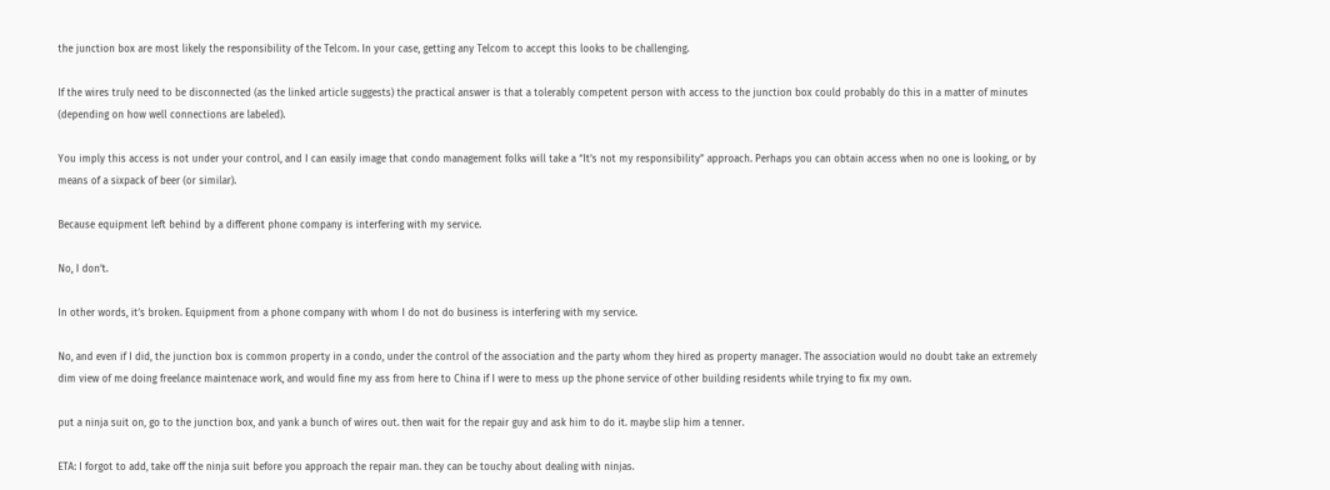the junction box are most likely the responsibility of the Telcom. In your case, getting any Telcom to accept this looks to be challenging.

If the wires truly need to be disconnected (as the linked article suggests) the practical answer is that a tolerably competent person with access to the junction box could probably do this in a matter of minutes (depending on how well connections are labeled).

You imply this access is not under your control, and I can easily image that condo management folks will take a “It’s not my responsibility” approach. Perhaps you can obtain access when no one is looking, or by means of a sixpack of beer (or similar).

Because equipment left behind by a different phone company is interfering with my service.

No, I don’t.

In other words, it’s broken. Equipment from a phone company with whom I do not do business is interfering with my service.

No, and even if I did, the junction box is common property in a condo, under the control of the association and the party whom they hired as property manager. The association would no doubt take an extremely dim view of me doing freelance maintenace work, and would fine my ass from here to China if I were to mess up the phone service of other building residents while trying to fix my own.

put a ninja suit on, go to the junction box, and yank a bunch of wires out. then wait for the repair guy and ask him to do it. maybe slip him a tenner.

ETA: I forgot to add, take off the ninja suit before you approach the repair man. they can be touchy about dealing with ninjas.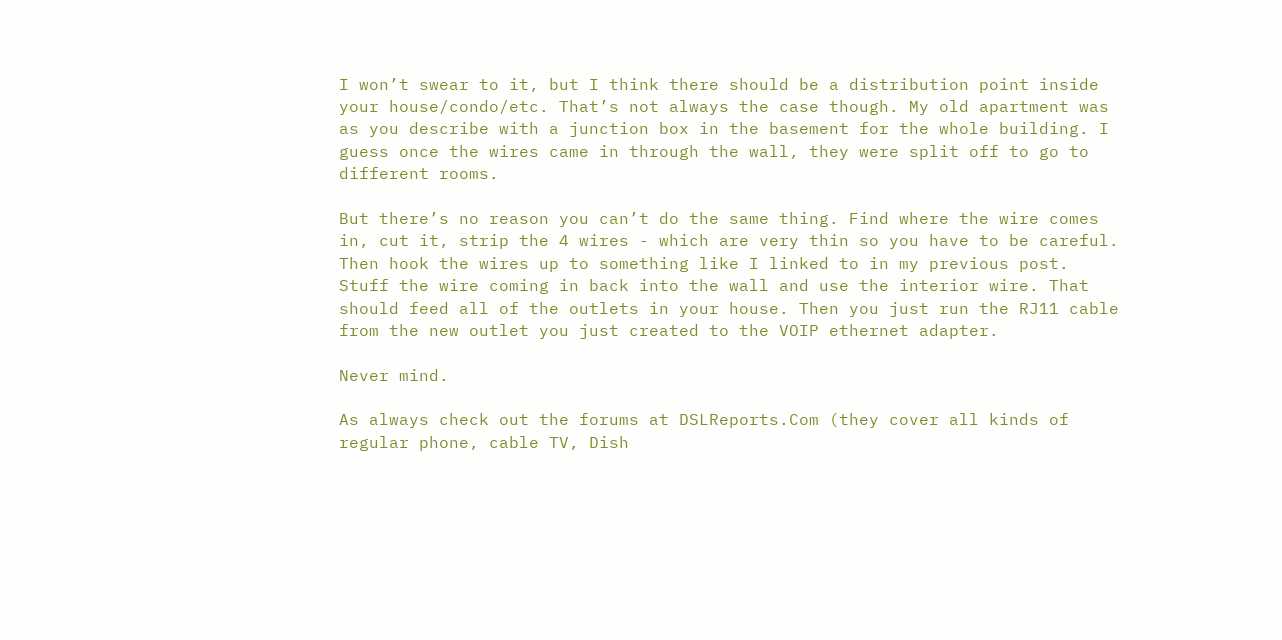I won’t swear to it, but I think there should be a distribution point inside your house/condo/etc. That’s not always the case though. My old apartment was as you describe with a junction box in the basement for the whole building. I guess once the wires came in through the wall, they were split off to go to different rooms.

But there’s no reason you can’t do the same thing. Find where the wire comes in, cut it, strip the 4 wires - which are very thin so you have to be careful. Then hook the wires up to something like I linked to in my previous post. Stuff the wire coming in back into the wall and use the interior wire. That should feed all of the outlets in your house. Then you just run the RJ11 cable from the new outlet you just created to the VOIP ethernet adapter.

Never mind.

As always check out the forums at DSLReports.Com (they cover all kinds of regular phone, cable TV, Dish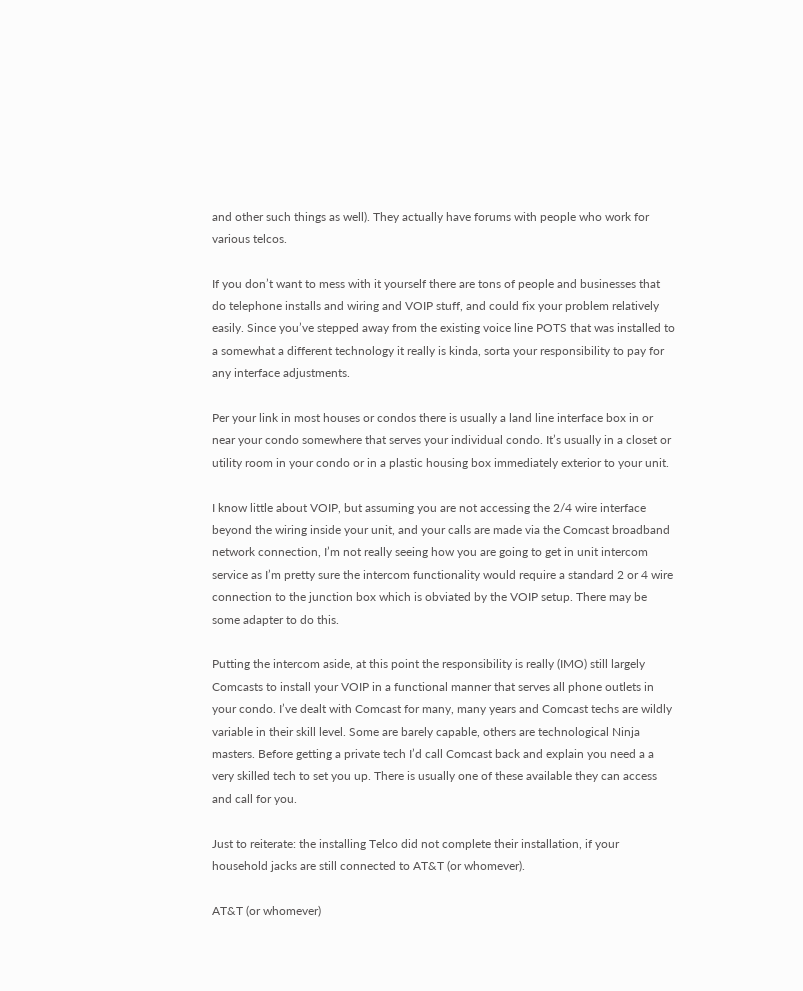and other such things as well). They actually have forums with people who work for various telcos.

If you don’t want to mess with it yourself there are tons of people and businesses that do telephone installs and wiring and VOIP stuff, and could fix your problem relatively easily. Since you’ve stepped away from the existing voice line POTS that was installed to a somewhat a different technology it really is kinda, sorta your responsibility to pay for any interface adjustments.

Per your link in most houses or condos there is usually a land line interface box in or near your condo somewhere that serves your individual condo. It’s usually in a closet or utility room in your condo or in a plastic housing box immediately exterior to your unit.

I know little about VOIP, but assuming you are not accessing the 2/4 wire interface beyond the wiring inside your unit, and your calls are made via the Comcast broadband network connection, I’m not really seeing how you are going to get in unit intercom service as I’m pretty sure the intercom functionality would require a standard 2 or 4 wire connection to the junction box which is obviated by the VOIP setup. There may be some adapter to do this.

Putting the intercom aside, at this point the responsibility is really (IMO) still largely Comcasts to install your VOIP in a functional manner that serves all phone outlets in your condo. I’ve dealt with Comcast for many, many years and Comcast techs are wildly variable in their skill level. Some are barely capable, others are technological Ninja masters. Before getting a private tech I’d call Comcast back and explain you need a a very skilled tech to set you up. There is usually one of these available they can access and call for you.

Just to reiterate: the installing Telco did not complete their installation, if your household jacks are still connected to AT&T (or whomever).

AT&T (or whomever)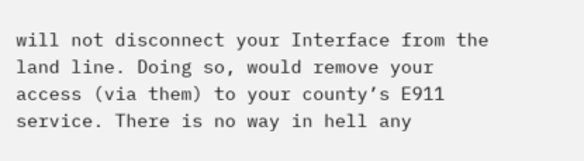will not disconnect your Interface from the land line. Doing so, would remove your access (via them) to your county’s E911 service. There is no way in hell any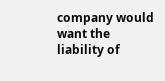company would want the liability of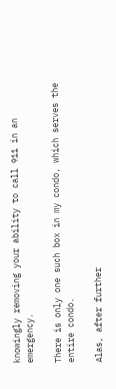knowingly removing your ability to call 911 in an emergency.

There is only one such box in my condo, which serves the entire condo.

Alas, after further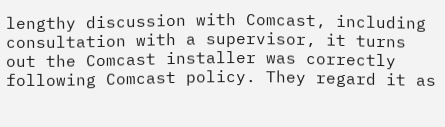lengthy discussion with Comcast, including consultation with a supervisor, it turns out the Comcast installer was correctly following Comcast policy. They regard it as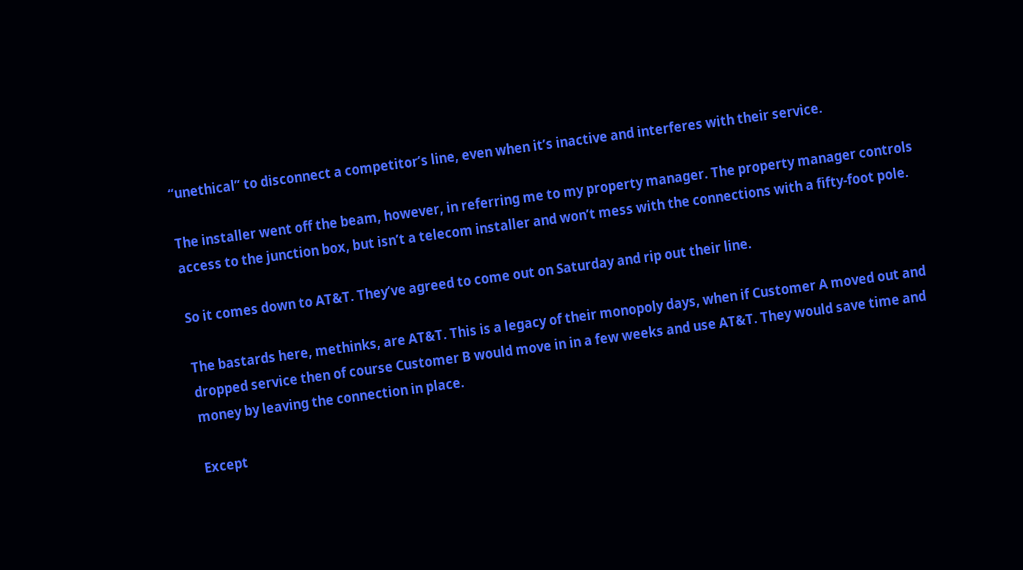“unethical” to disconnect a competitor’s line, even when it’s inactive and interferes with their service.

The installer went off the beam, however, in referring me to my property manager. The property manager controls access to the junction box, but isn’t a telecom installer and won’t mess with the connections with a fifty-foot pole.

So it comes down to AT&T. They’ve agreed to come out on Saturday and rip out their line.

The bastards here, methinks, are AT&T. This is a legacy of their monopoly days, when if Customer A moved out and dropped service then of course Customer B would move in in a few weeks and use AT&T. They would save time and money by leaving the connection in place.

Except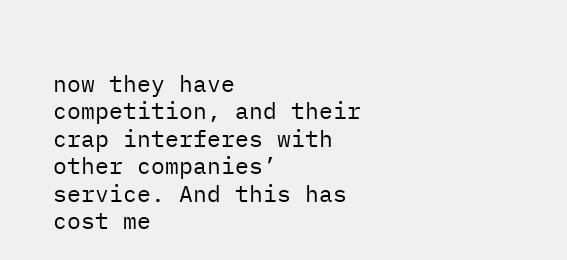now they have competition, and their crap interferes with other companies’ service. And this has cost me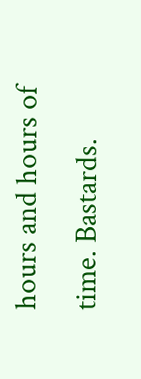hours and hours of time. Bastards.